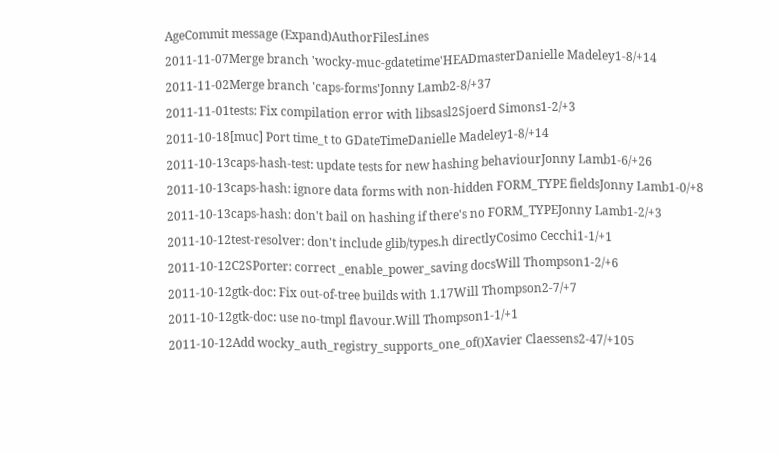AgeCommit message (Expand)AuthorFilesLines
2011-11-07Merge branch 'wocky-muc-gdatetime'HEADmasterDanielle Madeley1-8/+14
2011-11-02Merge branch 'caps-forms'Jonny Lamb2-8/+37
2011-11-01tests: Fix compilation error with libsasl2Sjoerd Simons1-2/+3
2011-10-18[muc] Port time_t to GDateTimeDanielle Madeley1-8/+14
2011-10-13caps-hash-test: update tests for new hashing behaviourJonny Lamb1-6/+26
2011-10-13caps-hash: ignore data forms with non-hidden FORM_TYPE fieldsJonny Lamb1-0/+8
2011-10-13caps-hash: don't bail on hashing if there's no FORM_TYPEJonny Lamb1-2/+3
2011-10-12test-resolver: don't include glib/types.h directlyCosimo Cecchi1-1/+1
2011-10-12C2SPorter: correct _enable_power_saving docsWill Thompson1-2/+6
2011-10-12gtk-doc: Fix out-of-tree builds with 1.17Will Thompson2-7/+7
2011-10-12gtk-doc: use no-tmpl flavour.Will Thompson1-1/+1
2011-10-12Add wocky_auth_registry_supports_one_of()Xavier Claessens2-47/+105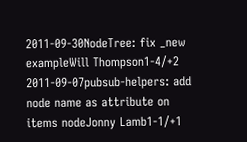2011-09-30NodeTree: fix _new exampleWill Thompson1-4/+2
2011-09-07pubsub-helpers: add node name as attribute on items nodeJonny Lamb1-1/+1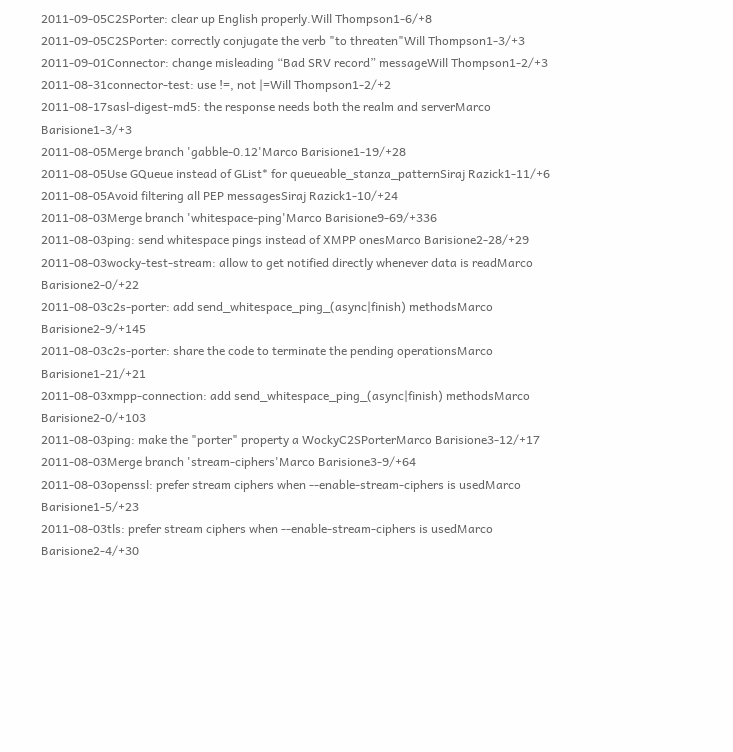2011-09-05C2SPorter: clear up English properly.Will Thompson1-6/+8
2011-09-05C2SPorter: correctly conjugate the verb "to threaten"Will Thompson1-3/+3
2011-09-01Connector: change misleading “Bad SRV record” messageWill Thompson1-2/+3
2011-08-31connector-test: use !=, not |=Will Thompson1-2/+2
2011-08-17sasl-digest-md5: the response needs both the realm and serverMarco Barisione1-3/+3
2011-08-05Merge branch 'gabble-0.12'Marco Barisione1-19/+28
2011-08-05Use GQueue instead of GList* for queueable_stanza_patternSiraj Razick1-11/+6
2011-08-05Avoid filtering all PEP messagesSiraj Razick1-10/+24
2011-08-03Merge branch 'whitespace-ping'Marco Barisione9-69/+336
2011-08-03ping: send whitespace pings instead of XMPP onesMarco Barisione2-28/+29
2011-08-03wocky-test-stream: allow to get notified directly whenever data is readMarco Barisione2-0/+22
2011-08-03c2s-porter: add send_whitespace_ping_(async|finish) methodsMarco Barisione2-9/+145
2011-08-03c2s-porter: share the code to terminate the pending operationsMarco Barisione1-21/+21
2011-08-03xmpp-connection: add send_whitespace_ping_(async|finish) methodsMarco Barisione2-0/+103
2011-08-03ping: make the "porter" property a WockyC2SPorterMarco Barisione3-12/+17
2011-08-03Merge branch 'stream-ciphers'Marco Barisione3-9/+64
2011-08-03openssl: prefer stream ciphers when --enable-stream-ciphers is usedMarco Barisione1-5/+23
2011-08-03tls: prefer stream ciphers when --enable-stream-ciphers is usedMarco Barisione2-4/+30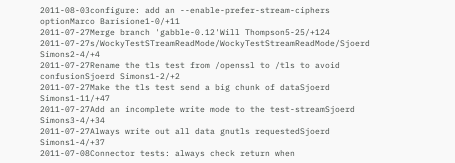2011-08-03configure: add an --enable-prefer-stream-ciphers optionMarco Barisione1-0/+11
2011-07-27Merge branch 'gabble-0.12'Will Thompson5-25/+124
2011-07-27s/WockyTestSTreamReadMode/WockyTestStreamReadMode/Sjoerd Simons2-4/+4
2011-07-27Rename the tls test from /openssl to /tls to avoid confusionSjoerd Simons1-2/+2
2011-07-27Make the tls test send a big chunk of dataSjoerd Simons1-11/+47
2011-07-27Add an incomplete write mode to the test-streamSjoerd Simons3-4/+34
2011-07-27Always write out all data gnutls requestedSjoerd Simons1-4/+37
2011-07-08Connector tests: always check return when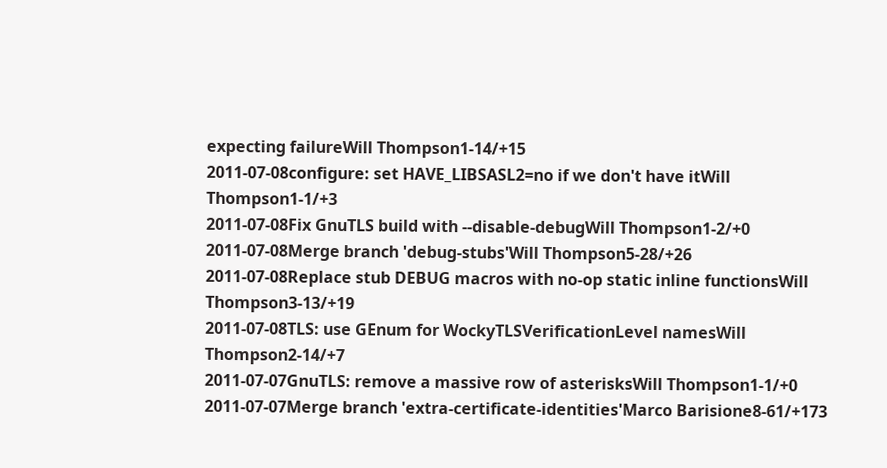expecting failureWill Thompson1-14/+15
2011-07-08configure: set HAVE_LIBSASL2=no if we don't have itWill Thompson1-1/+3
2011-07-08Fix GnuTLS build with --disable-debugWill Thompson1-2/+0
2011-07-08Merge branch 'debug-stubs'Will Thompson5-28/+26
2011-07-08Replace stub DEBUG macros with no-op static inline functionsWill Thompson3-13/+19
2011-07-08TLS: use GEnum for WockyTLSVerificationLevel namesWill Thompson2-14/+7
2011-07-07GnuTLS: remove a massive row of asterisksWill Thompson1-1/+0
2011-07-07Merge branch 'extra-certificate-identities'Marco Barisione8-61/+173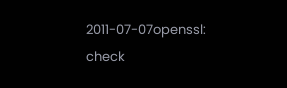2011-07-07openssl: check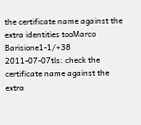the certificate name against the extra identities tooMarco Barisione1-1/+38
2011-07-07tls: check the certificate name against the extra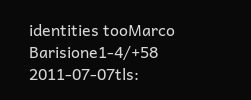identities tooMarco Barisione1-4/+58
2011-07-07tls: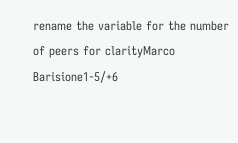rename the variable for the number of peers for clarityMarco Barisione1-5/+6